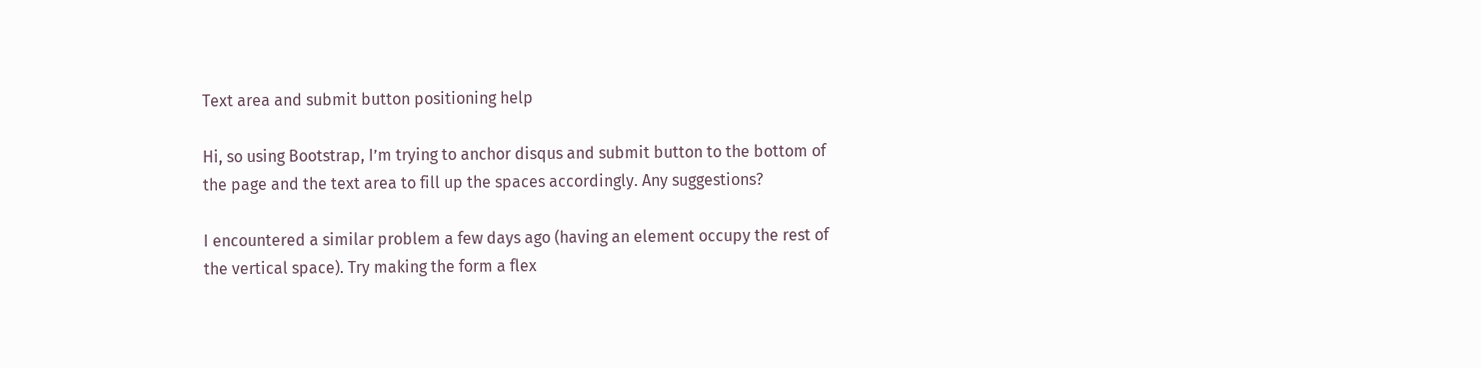Text area and submit button positioning help

Hi, so using Bootstrap, I’m trying to anchor disqus and submit button to the bottom of the page and the text area to fill up the spaces accordingly. Any suggestions?

I encountered a similar problem a few days ago (having an element occupy the rest of the vertical space). Try making the form a flex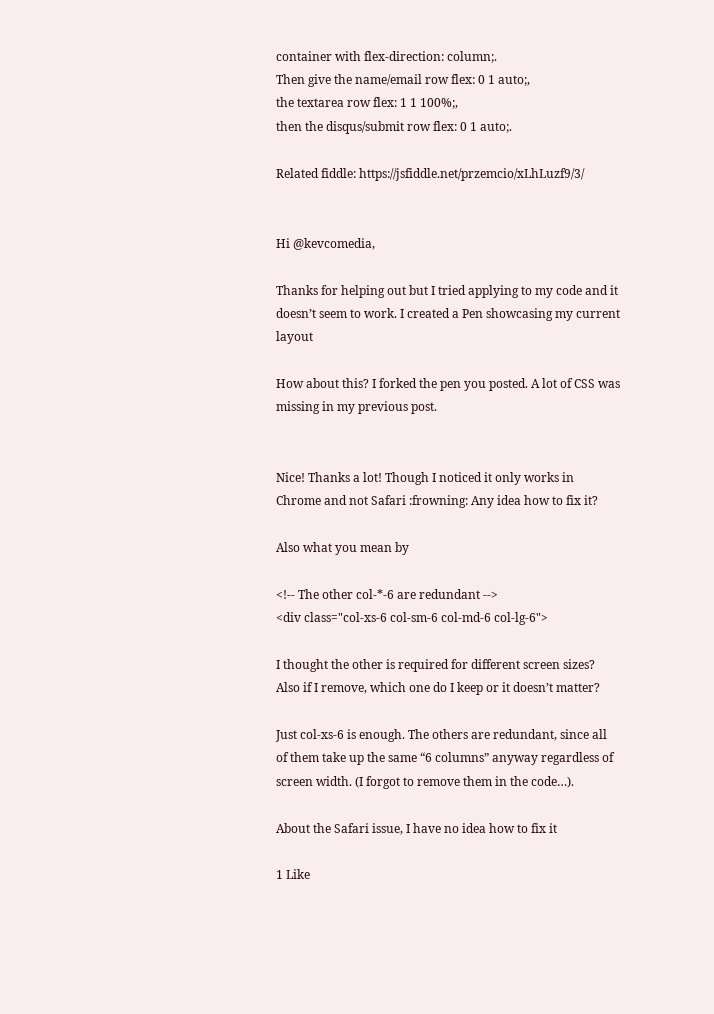container with flex-direction: column;.
Then give the name/email row flex: 0 1 auto;,
the textarea row flex: 1 1 100%;,
then the disqus/submit row flex: 0 1 auto;.

Related fiddle: https://jsfiddle.net/przemcio/xLhLuzf9/3/


Hi @kevcomedia,

Thanks for helping out but I tried applying to my code and it doesn’t seem to work. I created a Pen showcasing my current layout

How about this? I forked the pen you posted. A lot of CSS was missing in my previous post.


Nice! Thanks a lot! Though I noticed it only works in Chrome and not Safari :frowning: Any idea how to fix it?

Also what you mean by

<!-- The other col-*-6 are redundant -->
<div class="col-xs-6 col-sm-6 col-md-6 col-lg-6">

I thought the other is required for different screen sizes? Also if I remove, which one do I keep or it doesn’t matter?

Just col-xs-6 is enough. The others are redundant, since all of them take up the same “6 columns” anyway regardless of screen width. (I forgot to remove them in the code…).

About the Safari issue, I have no idea how to fix it

1 Like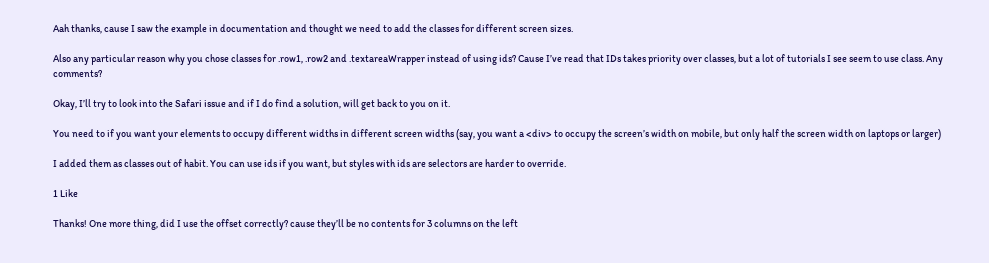Aah thanks, cause I saw the example in documentation and thought we need to add the classes for different screen sizes.

Also any particular reason why you chose classes for .row1, .row2 and .textareaWrapper instead of using ids? Cause I’ve read that IDs takes priority over classes, but a lot of tutorials I see seem to use class. Any comments?

Okay, I’ll try to look into the Safari issue and if I do find a solution, will get back to you on it.

You need to if you want your elements to occupy different widths in different screen widths (say, you want a <div> to occupy the screen’s width on mobile, but only half the screen width on laptops or larger)

I added them as classes out of habit. You can use ids if you want, but styles with ids are selectors are harder to override.

1 Like

Thanks! One more thing, did I use the offset correctly? cause they’ll be no contents for 3 columns on the left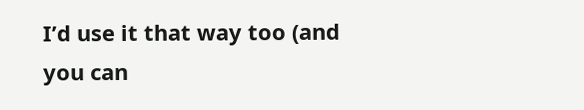I’d use it that way too (and you can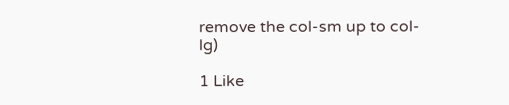remove the col-sm up to col-lg)

1 Like